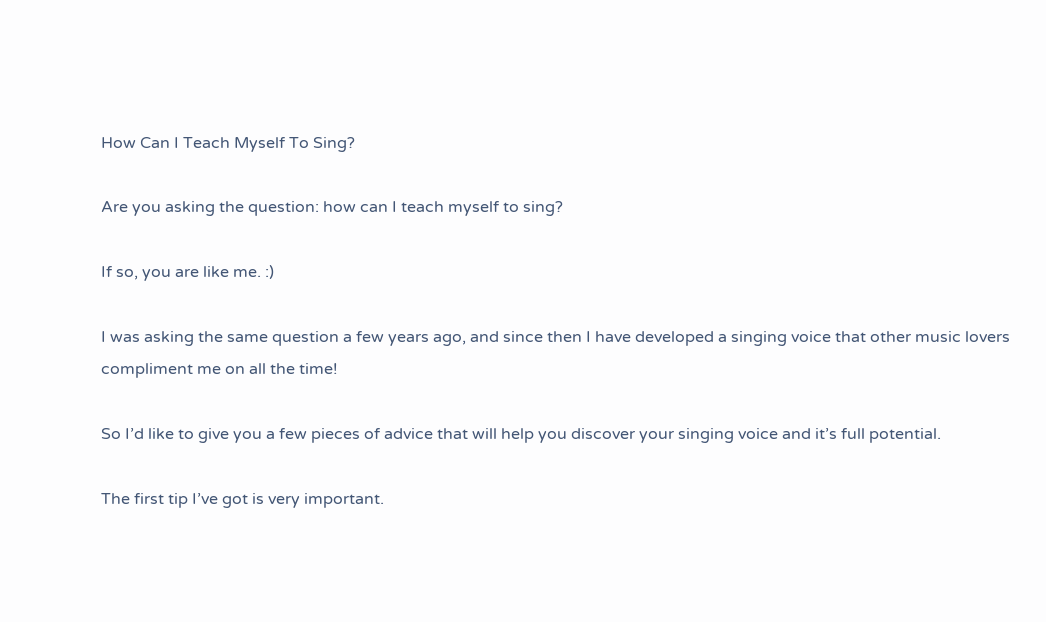How Can I Teach Myself To Sing?

Are you asking the question: how can I teach myself to sing?

If so, you are like me. :)

I was asking the same question a few years ago, and since then I have developed a singing voice that other music lovers compliment me on all the time!

So I’d like to give you a few pieces of advice that will help you discover your singing voice and it’s full potential.

The first tip I’ve got is very important.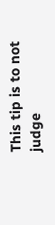This tip is to not judge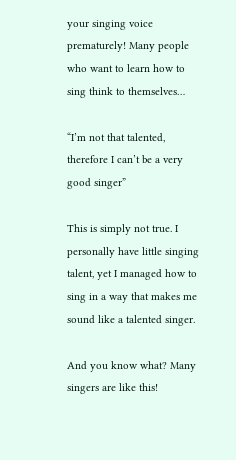your singing voice prematurely! Many people who want to learn how to sing think to themselves…

“I’m not that talented, therefore I can’t be a very good singer”

This is simply not true. I personally have little singing talent, yet I managed how to sing in a way that makes me sound like a talented singer.

And you know what? Many singers are like this!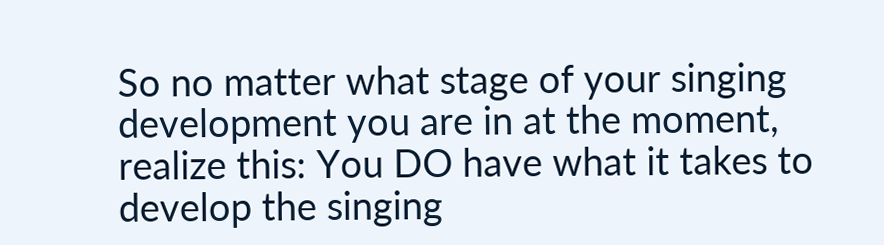So no matter what stage of your singing development you are in at the moment, realize this: You DO have what it takes to develop the singing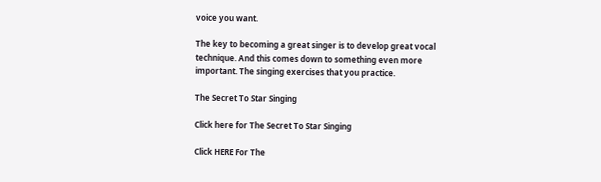voice you want.

The key to becoming a great singer is to develop great vocal technique. And this comes down to something even more important. The singing exercises that you practice.

The Secret To Star Singing

Click here for The Secret To Star Singing

Click HERE For The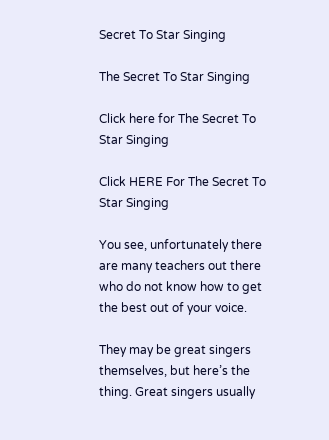Secret To Star Singing

The Secret To Star Singing

Click here for The Secret To Star Singing

Click HERE For The Secret To Star Singing

You see, unfortunately there are many teachers out there who do not know how to get the best out of your voice.

They may be great singers themselves, but here’s the thing. Great singers usually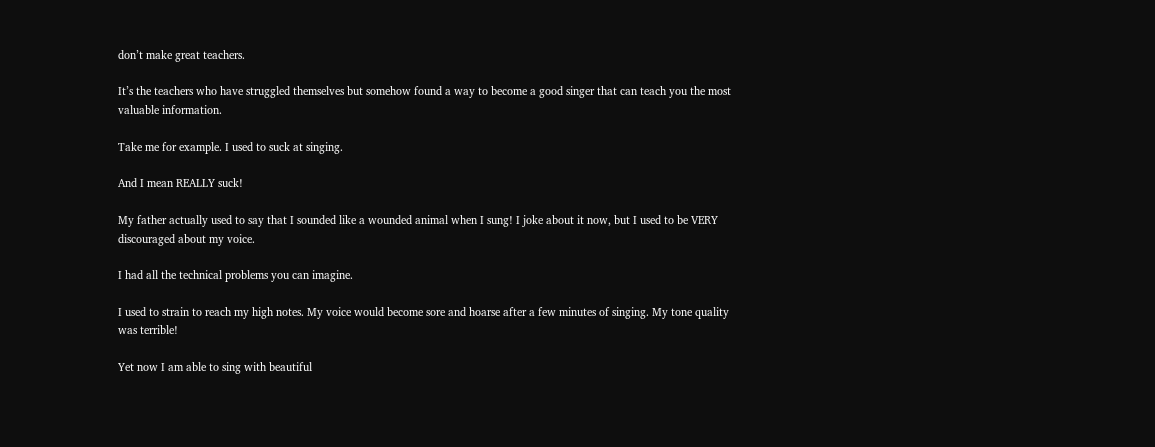don’t make great teachers.

It’s the teachers who have struggled themselves but somehow found a way to become a good singer that can teach you the most valuable information.

Take me for example. I used to suck at singing.

And I mean REALLY suck!

My father actually used to say that I sounded like a wounded animal when I sung! I joke about it now, but I used to be VERY discouraged about my voice.

I had all the technical problems you can imagine.

I used to strain to reach my high notes. My voice would become sore and hoarse after a few minutes of singing. My tone quality was terrible!

Yet now I am able to sing with beautiful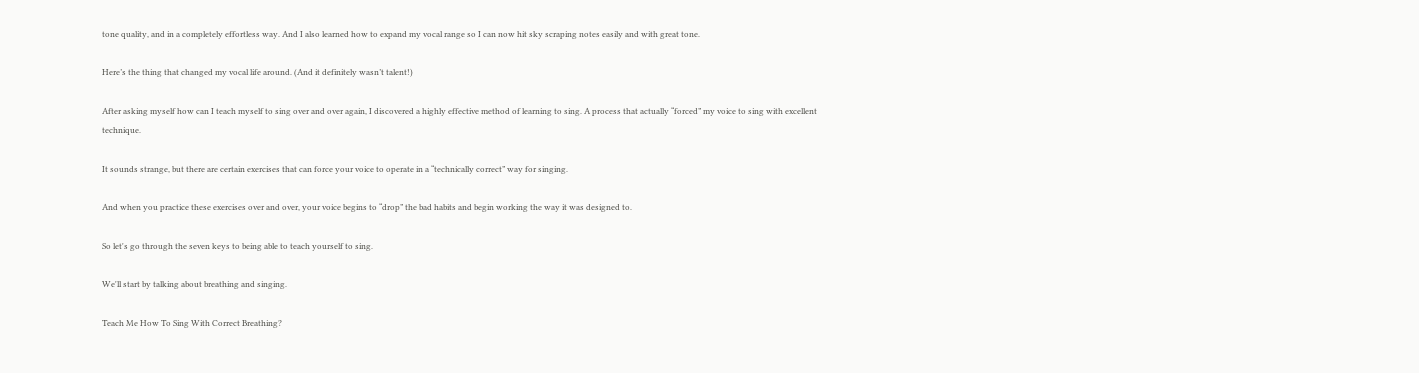tone quality, and in a completely effortless way. And I also learned how to expand my vocal range so I can now hit sky scraping notes easily and with great tone.

Here’s the thing that changed my vocal life around. (And it definitely wasn’t talent!)

After asking myself how can I teach myself to sing over and over again, I discovered a highly effective method of learning to sing. A process that actually “forced” my voice to sing with excellent technique.

It sounds strange, but there are certain exercises that can force your voice to operate in a “technically correct” way for singing.

And when you practice these exercises over and over, your voice begins to “drop” the bad habits and begin working the way it was designed to.

So let's go through the seven keys to being able to teach yourself to sing.

We'll start by talking about breathing and singing.

Teach Me How To Sing With Correct Breathing?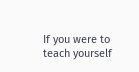If you were to teach yourself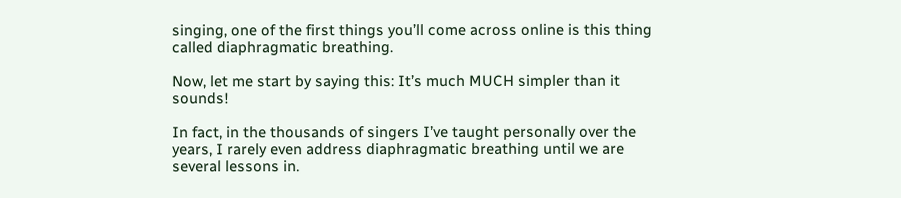singing, one of the first things you’ll come across online is this thing called diaphragmatic breathing.

Now, let me start by saying this: It’s much MUCH simpler than it sounds!

In fact, in the thousands of singers I’ve taught personally over the years, I rarely even address diaphragmatic breathing until we are several lessons in.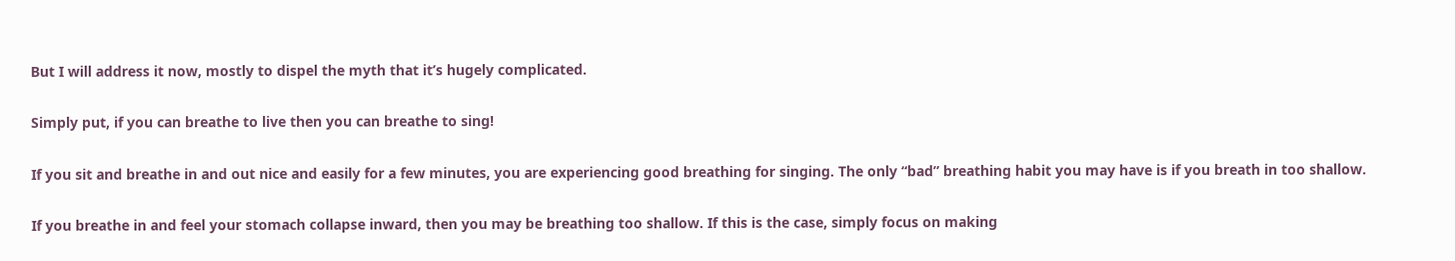But I will address it now, mostly to dispel the myth that it’s hugely complicated.

Simply put, if you can breathe to live then you can breathe to sing!

If you sit and breathe in and out nice and easily for a few minutes, you are experiencing good breathing for singing. The only “bad” breathing habit you may have is if you breath in too shallow.

If you breathe in and feel your stomach collapse inward, then you may be breathing too shallow. If this is the case, simply focus on making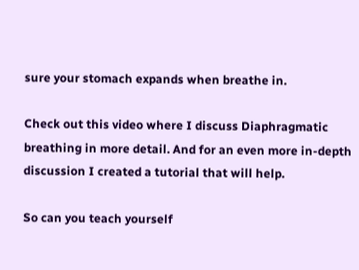sure your stomach expands when breathe in.

Check out this video where I discuss Diaphragmatic breathing in more detail. And for an even more in-depth discussion I created a tutorial that will help.

So can you teach yourself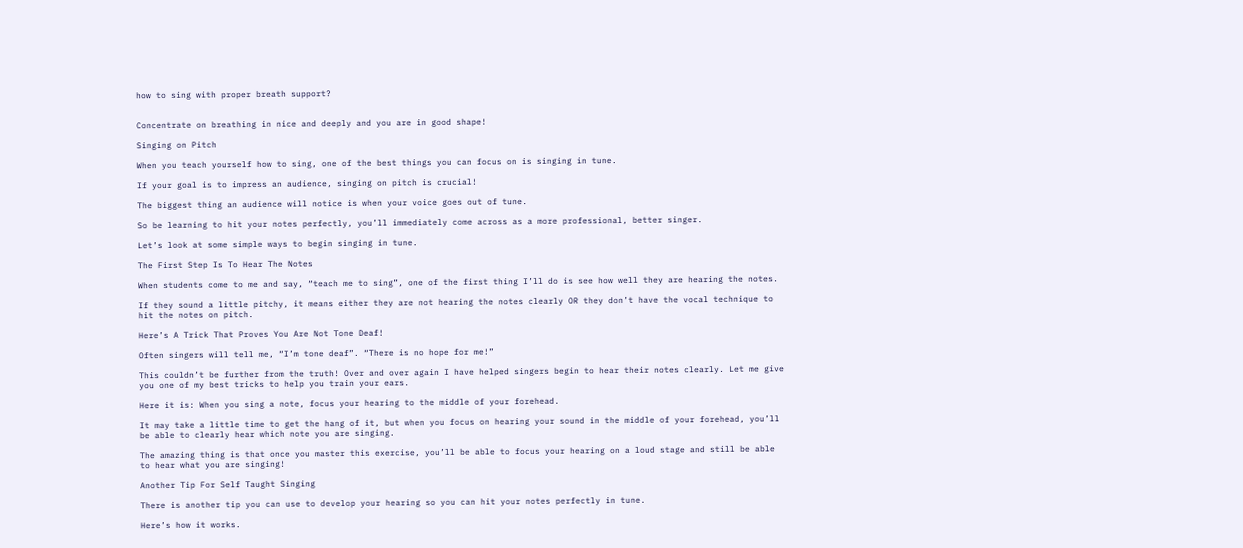how to sing with proper breath support?


Concentrate on breathing in nice and deeply and you are in good shape!

Singing on Pitch

When you teach yourself how to sing, one of the best things you can focus on is singing in tune.

If your goal is to impress an audience, singing on pitch is crucial!

The biggest thing an audience will notice is when your voice goes out of tune.

So be learning to hit your notes perfectly, you’ll immediately come across as a more professional, better singer.

Let’s look at some simple ways to begin singing in tune.

The First Step Is To Hear The Notes

When students come to me and say, “teach me to sing”, one of the first thing I’ll do is see how well they are hearing the notes.

If they sound a little pitchy, it means either they are not hearing the notes clearly OR they don’t have the vocal technique to hit the notes on pitch.

Here’s A Trick That Proves You Are Not Tone Deaf!

Often singers will tell me, “I’m tone deaf”. “There is no hope for me!”

This couldn’t be further from the truth! Over and over again I have helped singers begin to hear their notes clearly. Let me give you one of my best tricks to help you train your ears.

Here it is: When you sing a note, focus your hearing to the middle of your forehead.

It may take a little time to get the hang of it, but when you focus on hearing your sound in the middle of your forehead, you’ll be able to clearly hear which note you are singing.

The amazing thing is that once you master this exercise, you’ll be able to focus your hearing on a loud stage and still be able to hear what you are singing!

Another Tip For Self Taught Singing

There is another tip you can use to develop your hearing so you can hit your notes perfectly in tune.

Here’s how it works.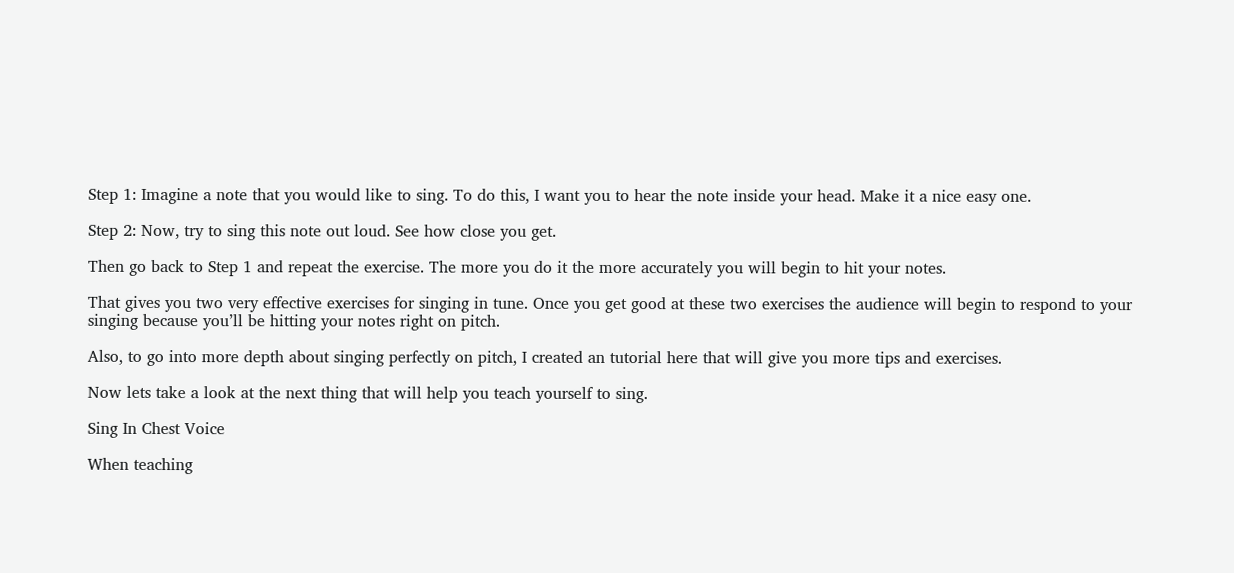Step 1: Imagine a note that you would like to sing. To do this, I want you to hear the note inside your head. Make it a nice easy one.

Step 2: Now, try to sing this note out loud. See how close you get.

Then go back to Step 1 and repeat the exercise. The more you do it the more accurately you will begin to hit your notes.

That gives you two very effective exercises for singing in tune. Once you get good at these two exercises the audience will begin to respond to your singing because you’ll be hitting your notes right on pitch.

Also, to go into more depth about singing perfectly on pitch, I created an tutorial here that will give you more tips and exercises.

Now lets take a look at the next thing that will help you teach yourself to sing.

Sing In Chest Voice

When teaching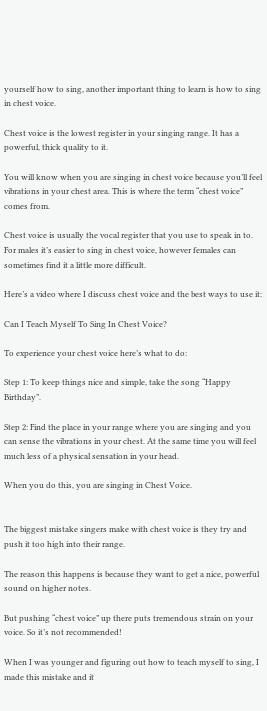yourself how to sing, another important thing to learn is how to sing in chest voice.

Chest voice is the lowest register in your singing range. It has a powerful, thick quality to it.

You will know when you are singing in chest voice because you’ll feel vibrations in your chest area. This is where the term “chest voice” comes from.

Chest voice is usually the vocal register that you use to speak in to. For males it’s easier to sing in chest voice, however females can sometimes find it a little more difficult.

Here’s a video where I discuss chest voice and the best ways to use it:

Can I Teach Myself To Sing In Chest Voice?

To experience your chest voice here’s what to do:

Step 1: To keep things nice and simple, take the song “Happy Birthday”.

Step 2: Find the place in your range where you are singing and you can sense the vibrations in your chest. At the same time you will feel much less of a physical sensation in your head.

When you do this, you are singing in Chest Voice.


The biggest mistake singers make with chest voice is they try and push it too high into their range.

The reason this happens is because they want to get a nice, powerful sound on higher notes.

But pushing “chest voice” up there puts tremendous strain on your voice. So it’s not recommended!

When I was younger and figuring out how to teach myself to sing, I made this mistake and it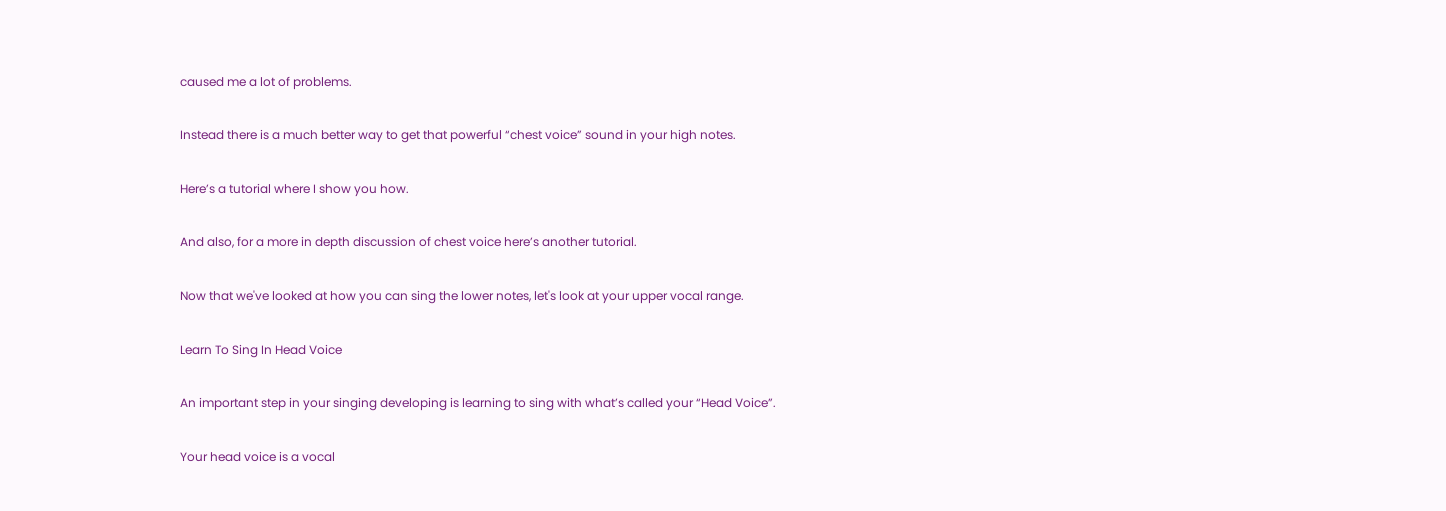caused me a lot of problems.

Instead there is a much better way to get that powerful “chest voice” sound in your high notes.

Here’s a tutorial where I show you how.

And also, for a more in depth discussion of chest voice here’s another tutorial.

Now that we've looked at how you can sing the lower notes, let's look at your upper vocal range.

Learn To Sing In Head Voice

An important step in your singing developing is learning to sing with what’s called your “Head Voice”.

Your head voice is a vocal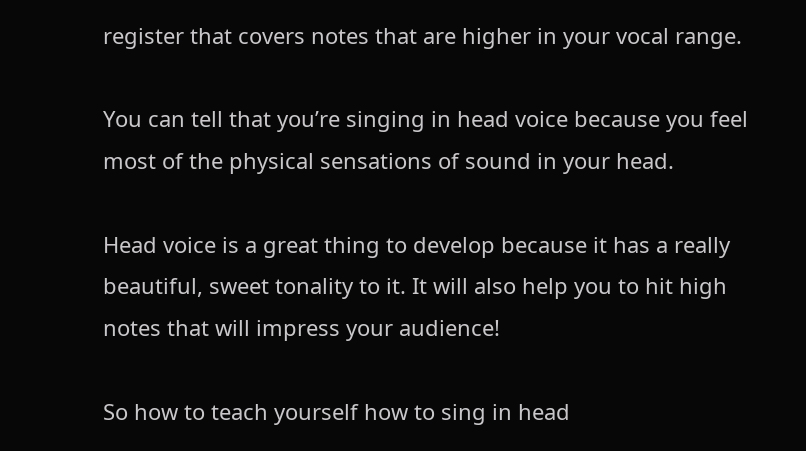register that covers notes that are higher in your vocal range.

You can tell that you’re singing in head voice because you feel most of the physical sensations of sound in your head.

Head voice is a great thing to develop because it has a really beautiful, sweet tonality to it. It will also help you to hit high notes that will impress your audience!

So how to teach yourself how to sing in head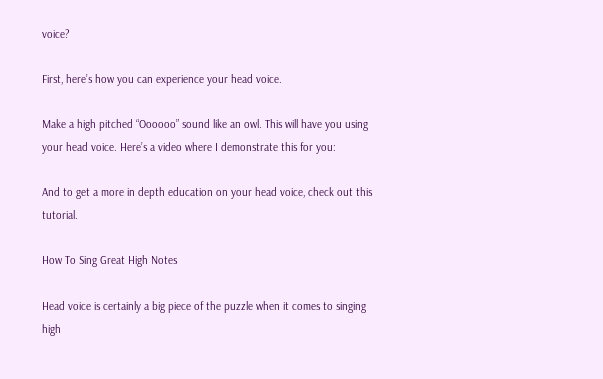voice?

First, here’s how you can experience your head voice.

Make a high pitched “Oooooo” sound like an owl. This will have you using your head voice. Here’s a video where I demonstrate this for you:

And to get a more in depth education on your head voice, check out this tutorial.

How To Sing Great High Notes

Head voice is certainly a big piece of the puzzle when it comes to singing high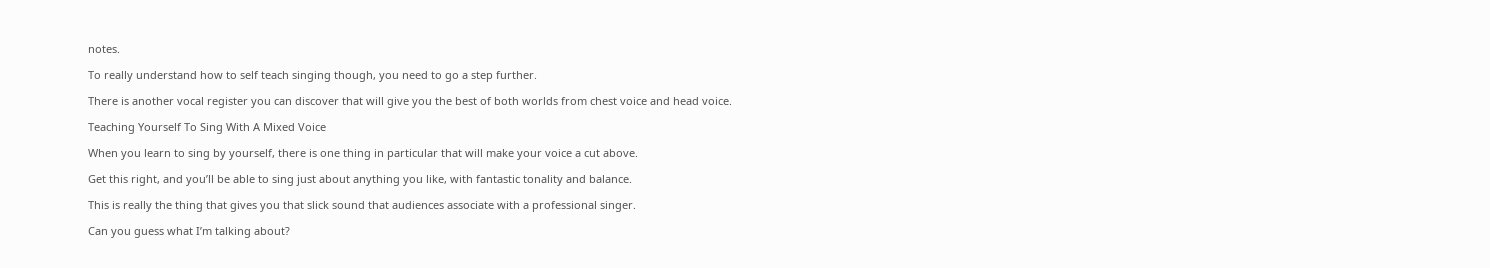notes.

To really understand how to self teach singing though, you need to go a step further.

There is another vocal register you can discover that will give you the best of both worlds from chest voice and head voice.

Teaching Yourself To Sing With A Mixed Voice

When you learn to sing by yourself, there is one thing in particular that will make your voice a cut above.

Get this right, and you’ll be able to sing just about anything you like, with fantastic tonality and balance.

This is really the thing that gives you that slick sound that audiences associate with a professional singer.

Can you guess what I’m talking about?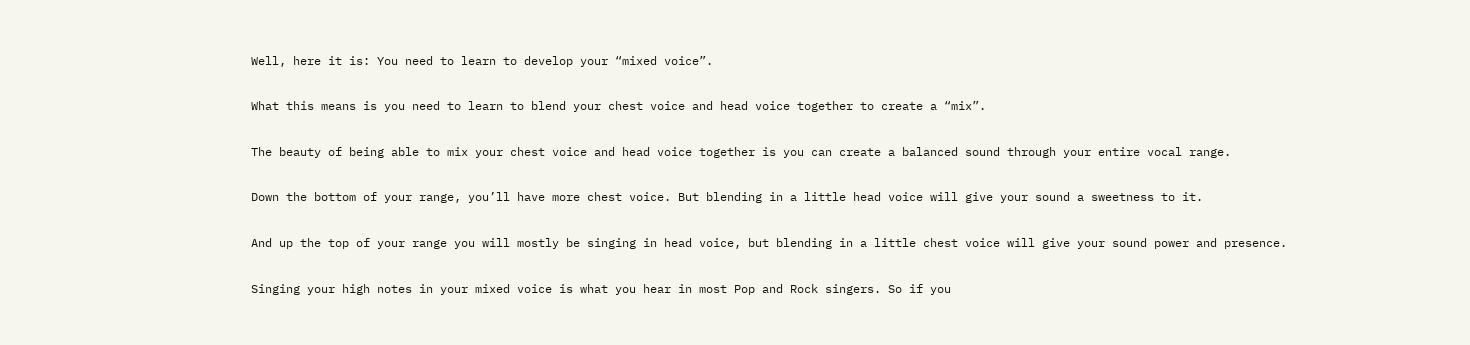Well, here it is: You need to learn to develop your “mixed voice”.

What this means is you need to learn to blend your chest voice and head voice together to create a “mix”.

The beauty of being able to mix your chest voice and head voice together is you can create a balanced sound through your entire vocal range.

Down the bottom of your range, you’ll have more chest voice. But blending in a little head voice will give your sound a sweetness to it.

And up the top of your range you will mostly be singing in head voice, but blending in a little chest voice will give your sound power and presence.

Singing your high notes in your mixed voice is what you hear in most Pop and Rock singers. So if you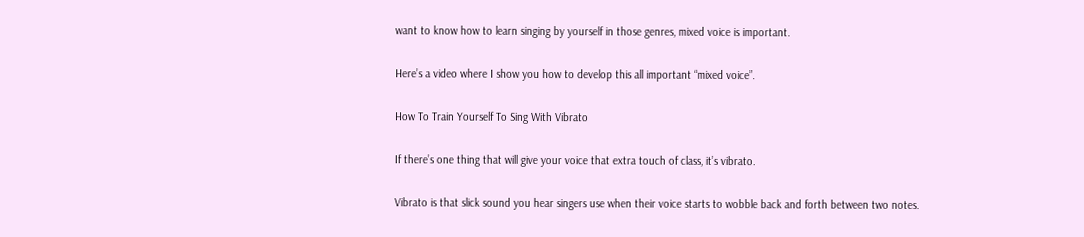want to know how to learn singing by yourself in those genres, mixed voice is important.

Here’s a video where I show you how to develop this all important “mixed voice”.

How To Train Yourself To Sing With Vibrato

If there’s one thing that will give your voice that extra touch of class, it’s vibrato.

Vibrato is that slick sound you hear singers use when their voice starts to wobble back and forth between two notes.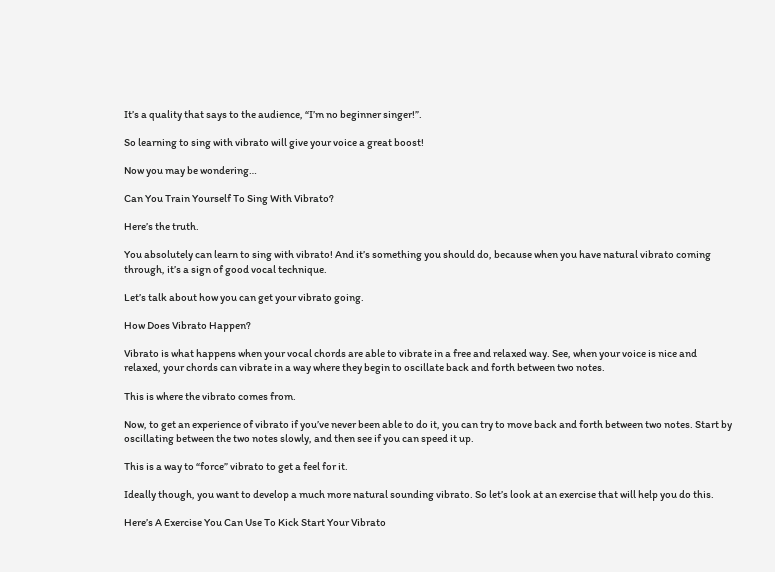It’s a quality that says to the audience, “I’m no beginner singer!”.

So learning to sing with vibrato will give your voice a great boost!

Now you may be wondering…

Can You Train Yourself To Sing With Vibrato?

Here’s the truth.

You absolutely can learn to sing with vibrato! And it’s something you should do, because when you have natural vibrato coming through, it’s a sign of good vocal technique.

Let’s talk about how you can get your vibrato going.

How Does Vibrato Happen?

Vibrato is what happens when your vocal chords are able to vibrate in a free and relaxed way. See, when your voice is nice and relaxed, your chords can vibrate in a way where they begin to oscillate back and forth between two notes.

This is where the vibrato comes from.

Now, to get an experience of vibrato if you’ve never been able to do it, you can try to move back and forth between two notes. Start by oscillating between the two notes slowly, and then see if you can speed it up.

This is a way to “force” vibrato to get a feel for it.

Ideally though, you want to develop a much more natural sounding vibrato. So let’s look at an exercise that will help you do this.

Here’s A Exercise You Can Use To Kick Start Your Vibrato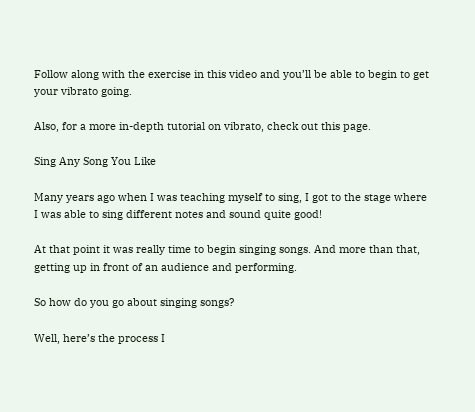Follow along with the exercise in this video and you’ll be able to begin to get your vibrato going.

Also, for a more in-depth tutorial on vibrato, check out this page.

Sing Any Song You Like

Many years ago when I was teaching myself to sing, I got to the stage where I was able to sing different notes and sound quite good!

At that point it was really time to begin singing songs. And more than that, getting up in front of an audience and performing.

So how do you go about singing songs?

Well, here’s the process I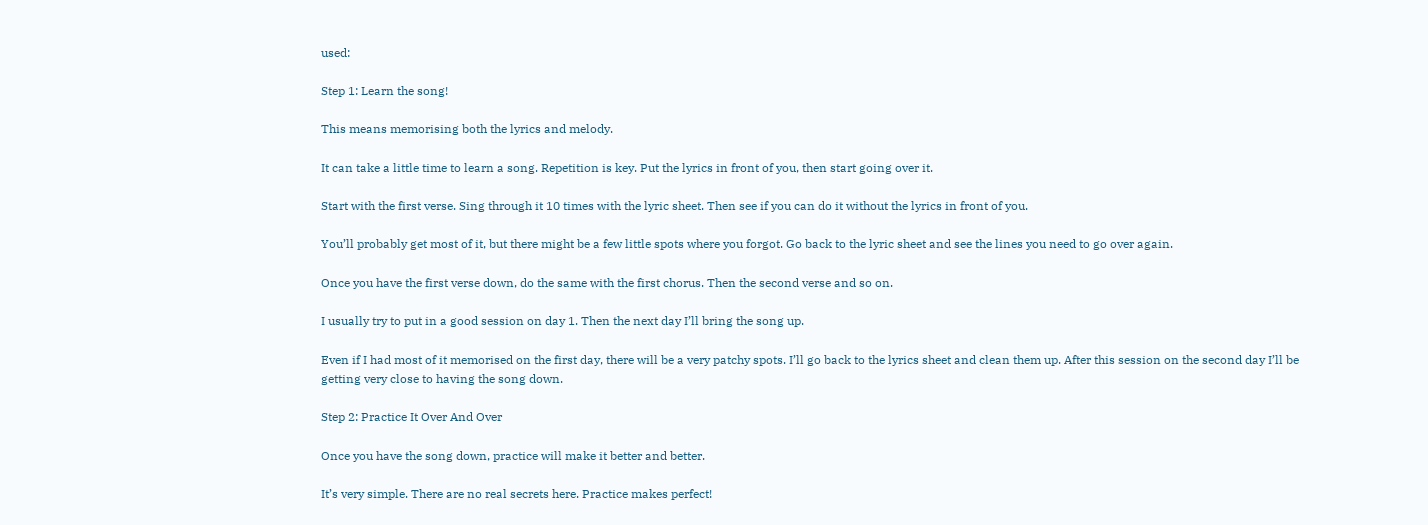used:

Step 1: Learn the song!

This means memorising both the lyrics and melody.

It can take a little time to learn a song. Repetition is key. Put the lyrics in front of you, then start going over it.

Start with the first verse. Sing through it 10 times with the lyric sheet. Then see if you can do it without the lyrics in front of you.

You’ll probably get most of it, but there might be a few little spots where you forgot. Go back to the lyric sheet and see the lines you need to go over again.

Once you have the first verse down, do the same with the first chorus. Then the second verse and so on.

I usually try to put in a good session on day 1. Then the next day I’ll bring the song up.

Even if I had most of it memorised on the first day, there will be a very patchy spots. I’ll go back to the lyrics sheet and clean them up. After this session on the second day I’ll be getting very close to having the song down.

Step 2: Practice It Over And Over

Once you have the song down, practice will make it better and better.

It’s very simple. There are no real secrets here. Practice makes perfect!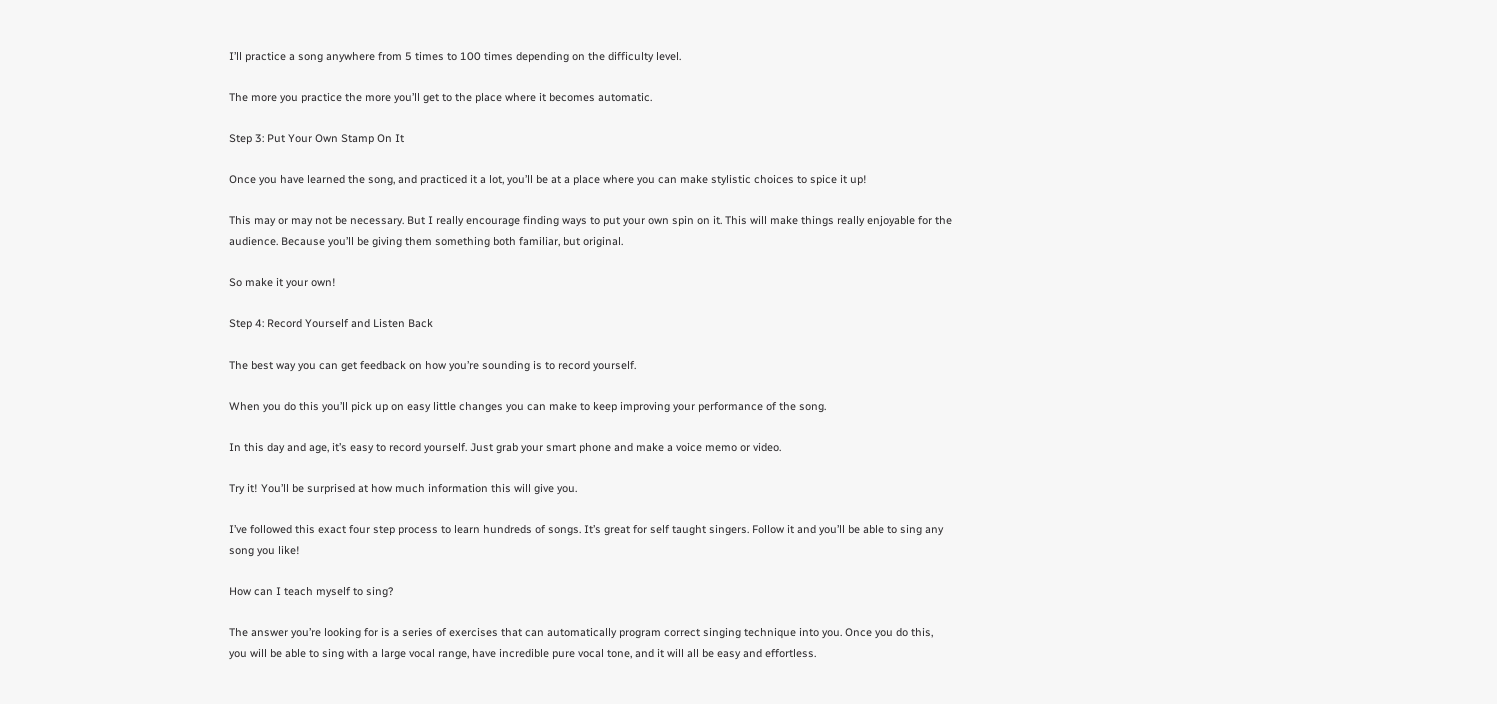I’ll practice a song anywhere from 5 times to 100 times depending on the difficulty level.

The more you practice the more you’ll get to the place where it becomes automatic.

Step 3: Put Your Own Stamp On It

Once you have learned the song, and practiced it a lot, you’ll be at a place where you can make stylistic choices to spice it up!

This may or may not be necessary. But I really encourage finding ways to put your own spin on it. This will make things really enjoyable for the audience. Because you’ll be giving them something both familiar, but original.

So make it your own!

Step 4: Record Yourself and Listen Back

The best way you can get feedback on how you’re sounding is to record yourself.

When you do this you’ll pick up on easy little changes you can make to keep improving your performance of the song.

In this day and age, it’s easy to record yourself. Just grab your smart phone and make a voice memo or video.

Try it! You’ll be surprised at how much information this will give you.

I’ve followed this exact four step process to learn hundreds of songs. It’s great for self taught singers. Follow it and you’ll be able to sing any song you like!

How can I teach myself to sing?

The answer you’re looking for is a series of exercises that can automatically program correct singing technique into you. Once you do this, you will be able to sing with a large vocal range, have incredible pure vocal tone, and it will all be easy and effortless.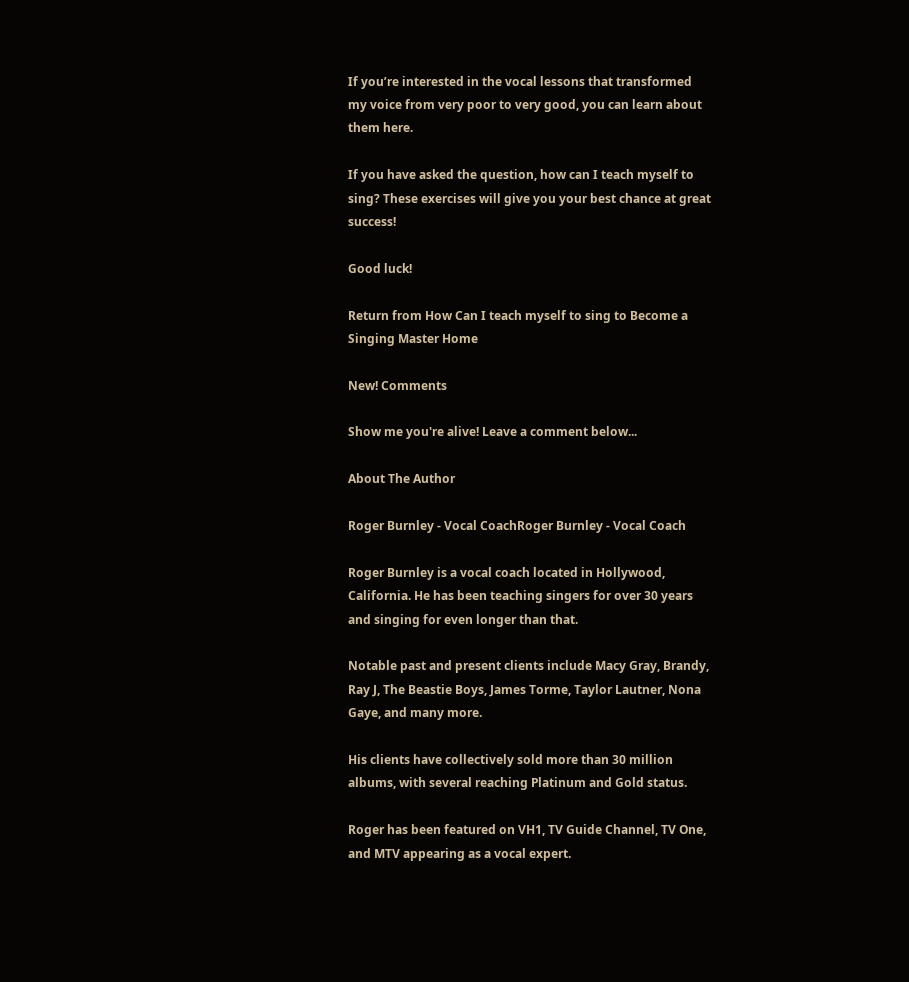If you’re interested in the vocal lessons that transformed my voice from very poor to very good, you can learn about them here.

If you have asked the question, how can I teach myself to sing? These exercises will give you your best chance at great success!

Good luck!

Return from How Can I teach myself to sing to Become a Singing Master Home

New! Comments

Show me you're alive! Leave a comment below...

About The Author

Roger Burnley - Vocal CoachRoger Burnley - Vocal Coach

Roger Burnley is a vocal coach located in Hollywood, California. He has been teaching singers for over 30 years and singing for even longer than that.

Notable past and present clients include Macy Gray, Brandy, Ray J, The Beastie Boys, James Torme, Taylor Lautner, Nona Gaye, and many more.

His clients have collectively sold more than 30 million albums, with several reaching Platinum and Gold status.

Roger has been featured on VH1, TV Guide Channel, TV One,
and MTV appearing as a vocal expert.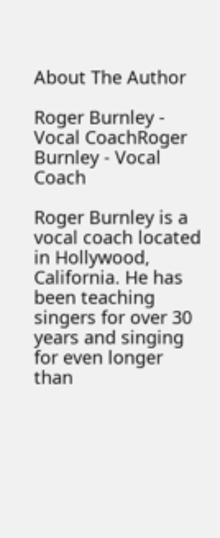About The Author

Roger Burnley - Vocal CoachRoger Burnley - Vocal Coach

Roger Burnley is a vocal coach located in Hollywood, California. He has been teaching singers for over 30 years and singing for even longer than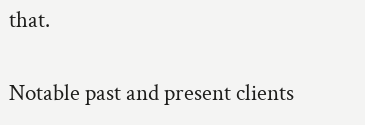that.

Notable past and present clients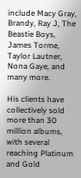include Macy Gray, Brandy, Ray J, The Beastie Boys, James Torme, Taylor Lautner, Nona Gaye, and many more.

His clients have collectively sold more than 30 million albums, with several reaching Platinum and Gold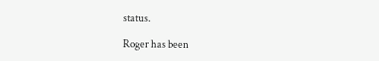status.

Roger has been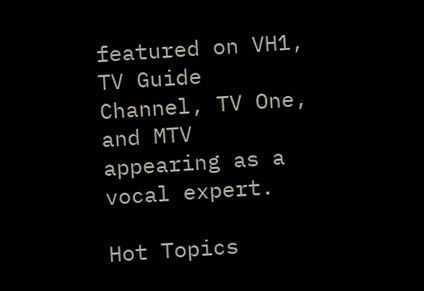featured on VH1, TV Guide Channel, TV One,
and MTV appearing as a vocal expert.

Hot Topics